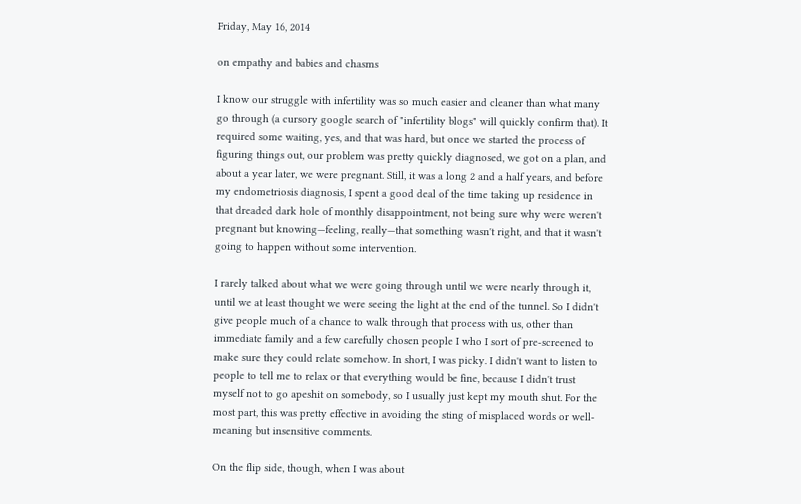Friday, May 16, 2014

on empathy and babies and chasms

I know our struggle with infertility was so much easier and cleaner than what many go through (a cursory google search of "infertility blogs" will quickly confirm that). It required some waiting, yes, and that was hard, but once we started the process of figuring things out, our problem was pretty quickly diagnosed, we got on a plan, and about a year later, we were pregnant. Still, it was a long 2 and a half years, and before my endometriosis diagnosis, I spent a good deal of the time taking up residence in that dreaded dark hole of monthly disappointment, not being sure why were weren't pregnant but knowing—feeling, really—that something wasn't right, and that it wasn't going to happen without some intervention.

I rarely talked about what we were going through until we were nearly through it, until we at least thought we were seeing the light at the end of the tunnel. So I didn't give people much of a chance to walk through that process with us, other than immediate family and a few carefully chosen people I who I sort of pre-screened to make sure they could relate somehow. In short, I was picky. I didn't want to listen to people to tell me to relax or that everything would be fine, because I didn't trust myself not to go apeshit on somebody, so I usually just kept my mouth shut. For the most part, this was pretty effective in avoiding the sting of misplaced words or well-meaning but insensitive comments.

On the flip side, though, when I was about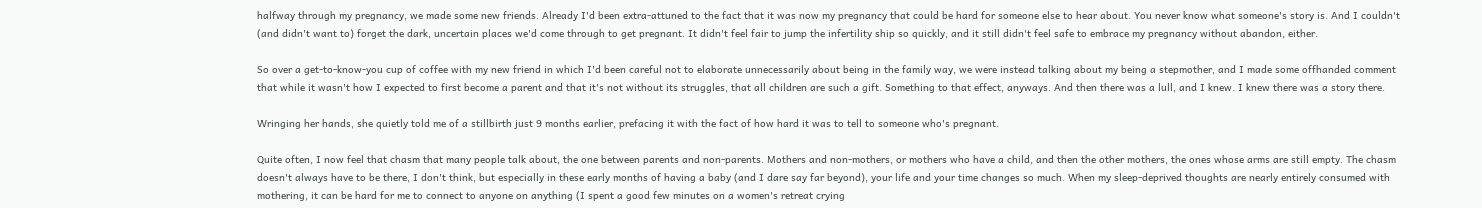halfway through my pregnancy, we made some new friends. Already I'd been extra-attuned to the fact that it was now my pregnancy that could be hard for someone else to hear about. You never know what someone's story is. And I couldn't (and didn't want to) forget the dark, uncertain places we'd come through to get pregnant. It didn't feel fair to jump the infertility ship so quickly, and it still didn't feel safe to embrace my pregnancy without abandon, either.

So over a get-to-know-you cup of coffee with my new friend in which I'd been careful not to elaborate unnecessarily about being in the family way, we were instead talking about my being a stepmother, and I made some offhanded comment that while it wasn't how I expected to first become a parent and that it's not without its struggles, that all children are such a gift. Something to that effect, anyways. And then there was a lull, and I knew. I knew there was a story there.

Wringing her hands, she quietly told me of a stillbirth just 9 months earlier, prefacing it with the fact of how hard it was to tell to someone who's pregnant.

Quite often, I now feel that chasm that many people talk about, the one between parents and non-parents. Mothers and non-mothers, or mothers who have a child, and then the other mothers, the ones whose arms are still empty. The chasm doesn't always have to be there, I don't think, but especially in these early months of having a baby (and I dare say far beyond), your life and your time changes so much. When my sleep-deprived thoughts are nearly entirely consumed with mothering, it can be hard for me to connect to anyone on anything (I spent a good few minutes on a women's retreat crying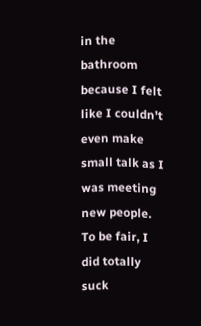in the bathroom because I felt like I couldn't even make small talk as I was meeting new people. To be fair, I did totally suck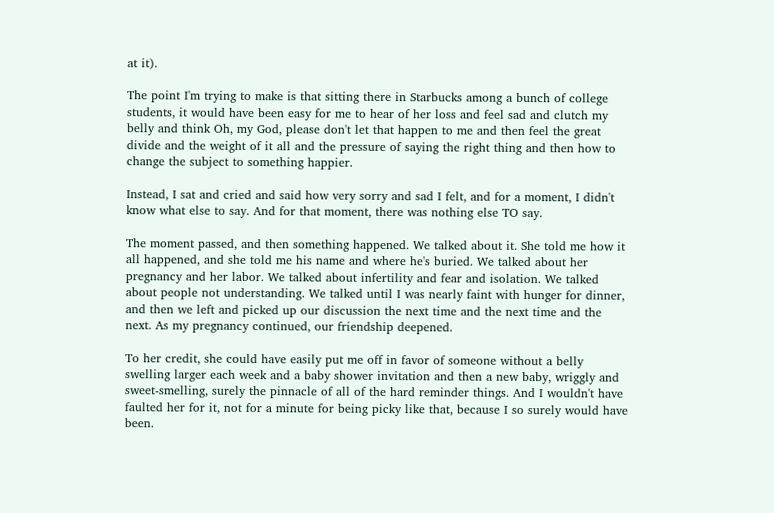at it).

The point I'm trying to make is that sitting there in Starbucks among a bunch of college students, it would have been easy for me to hear of her loss and feel sad and clutch my belly and think Oh, my God, please don't let that happen to me and then feel the great divide and the weight of it all and the pressure of saying the right thing and then how to change the subject to something happier.

Instead, I sat and cried and said how very sorry and sad I felt, and for a moment, I didn't know what else to say. And for that moment, there was nothing else TO say.

The moment passed, and then something happened. We talked about it. She told me how it all happened, and she told me his name and where he's buried. We talked about her pregnancy and her labor. We talked about infertility and fear and isolation. We talked about people not understanding. We talked until I was nearly faint with hunger for dinner, and then we left and picked up our discussion the next time and the next time and the next. As my pregnancy continued, our friendship deepened.

To her credit, she could have easily put me off in favor of someone without a belly swelling larger each week and a baby shower invitation and then a new baby, wriggly and sweet-smelling, surely the pinnacle of all of the hard reminder things. And I wouldn't have faulted her for it, not for a minute for being picky like that, because I so surely would have been.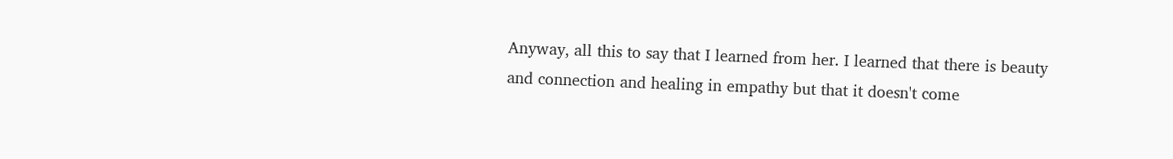Anyway, all this to say that I learned from her. I learned that there is beauty and connection and healing in empathy but that it doesn't come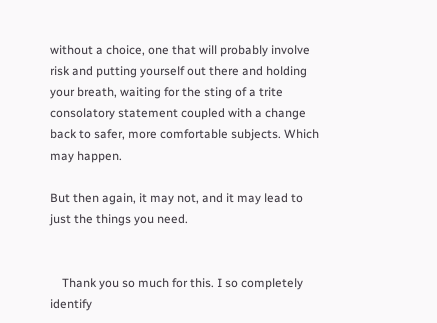without a choice, one that will probably involve risk and putting yourself out there and holding your breath, waiting for the sting of a trite consolatory statement coupled with a change back to safer, more comfortable subjects. Which may happen.

But then again, it may not, and it may lead to just the things you need.


    Thank you so much for this. I so completely identify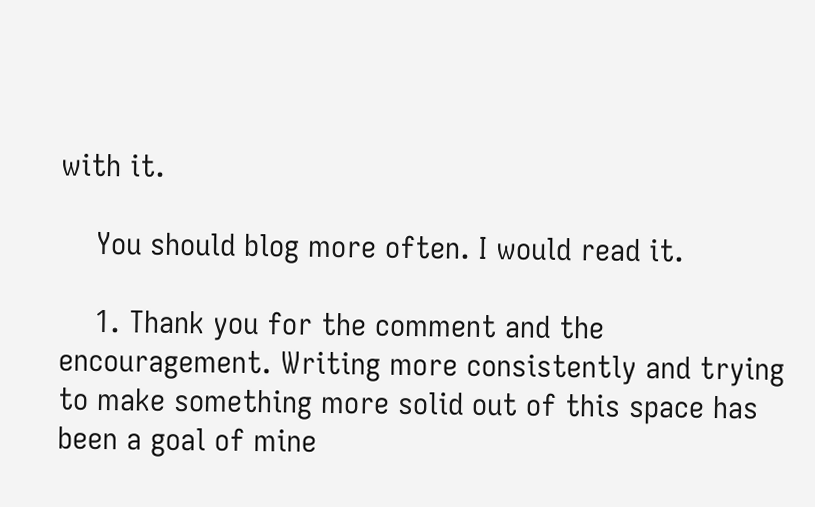with it.

    You should blog more often. I would read it.

    1. Thank you for the comment and the encouragement. Writing more consistently and trying to make something more solid out of this space has been a goal of mine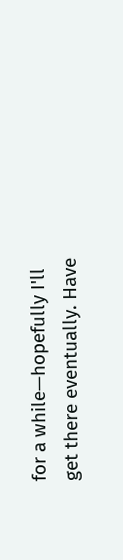for a while—hopefully I'll get there eventually. Have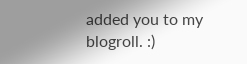added you to my blogroll. :)